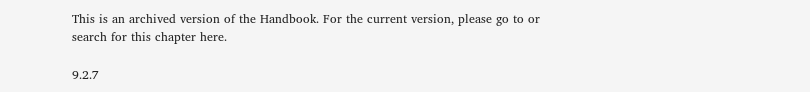This is an archived version of the Handbook. For the current version, please go to or search for this chapter here.

9.2.7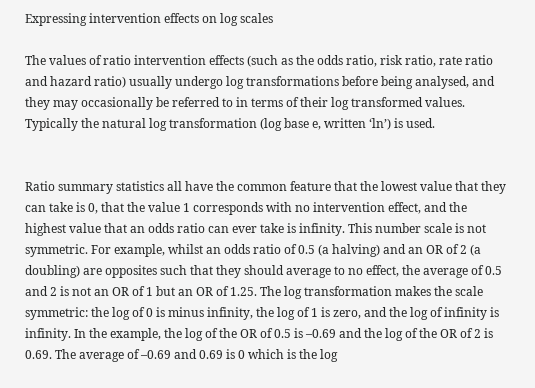Expressing intervention effects on log scales

The values of ratio intervention effects (such as the odds ratio, risk ratio, rate ratio and hazard ratio) usually undergo log transformations before being analysed, and they may occasionally be referred to in terms of their log transformed values. Typically the natural log transformation (log base e, written ‘ln’) is used.


Ratio summary statistics all have the common feature that the lowest value that they can take is 0, that the value 1 corresponds with no intervention effect, and the highest value that an odds ratio can ever take is infinity. This number scale is not symmetric. For example, whilst an odds ratio of 0.5 (a halving) and an OR of 2 (a doubling) are opposites such that they should average to no effect, the average of 0.5 and 2 is not an OR of 1 but an OR of 1.25. The log transformation makes the scale symmetric: the log of 0 is minus infinity, the log of 1 is zero, and the log of infinity is infinity. In the example, the log of the OR of 0.5 is –0.69 and the log of the OR of 2 is 0.69. The average of –0.69 and 0.69 is 0 which is the log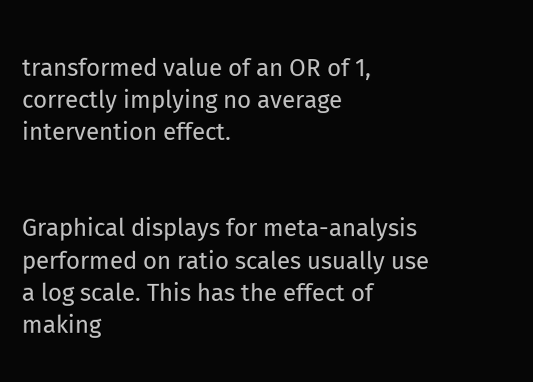transformed value of an OR of 1, correctly implying no average intervention effect.


Graphical displays for meta-analysis performed on ratio scales usually use a log scale. This has the effect of making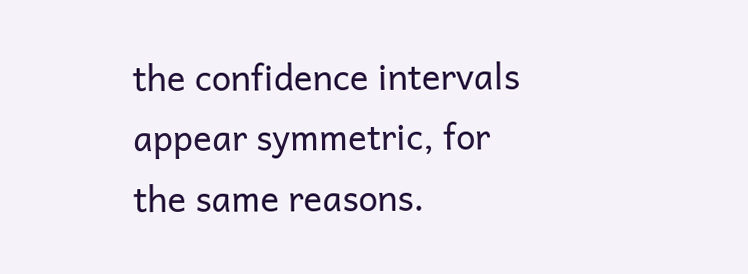the confidence intervals appear symmetric, for the same reasons.